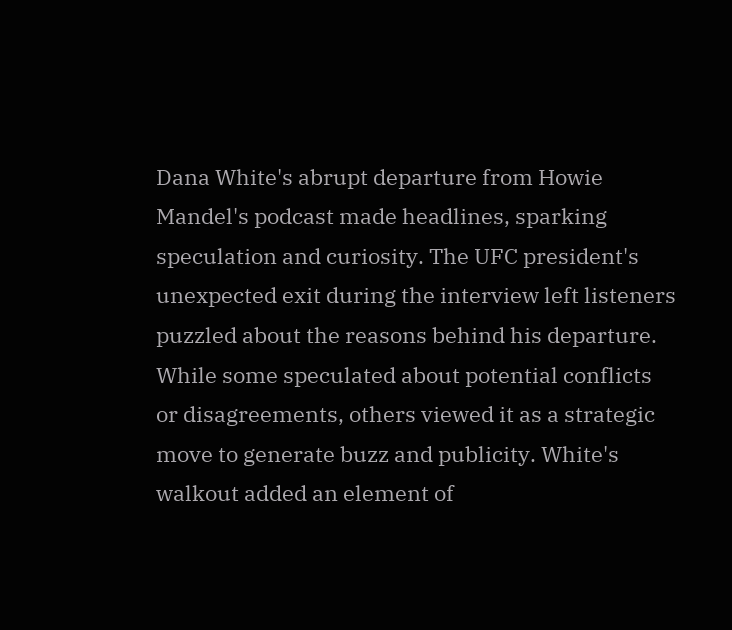Dana White's abrupt departure from Howie Mandel's podcast made headlines, sparking speculation and curiosity. The UFC president's unexpected exit during the interview left listeners puzzled about the reasons behind his departure. While some speculated about potential conflicts or disagreements, others viewed it as a strategic move to generate buzz and publicity. White's walkout added an element of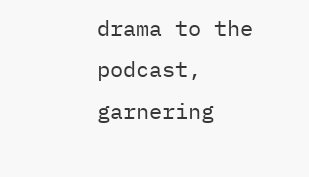drama to the podcast, garnering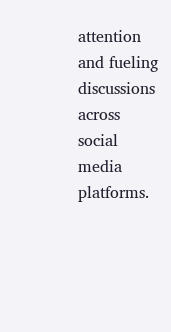attention and fueling discussions across social media platforms.